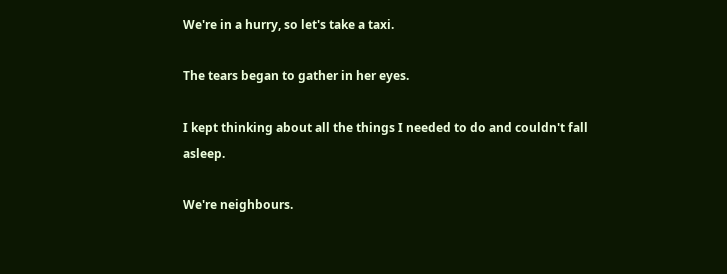We're in a hurry, so let's take a taxi.

The tears began to gather in her eyes.

I kept thinking about all the things I needed to do and couldn't fall asleep.

We're neighbours.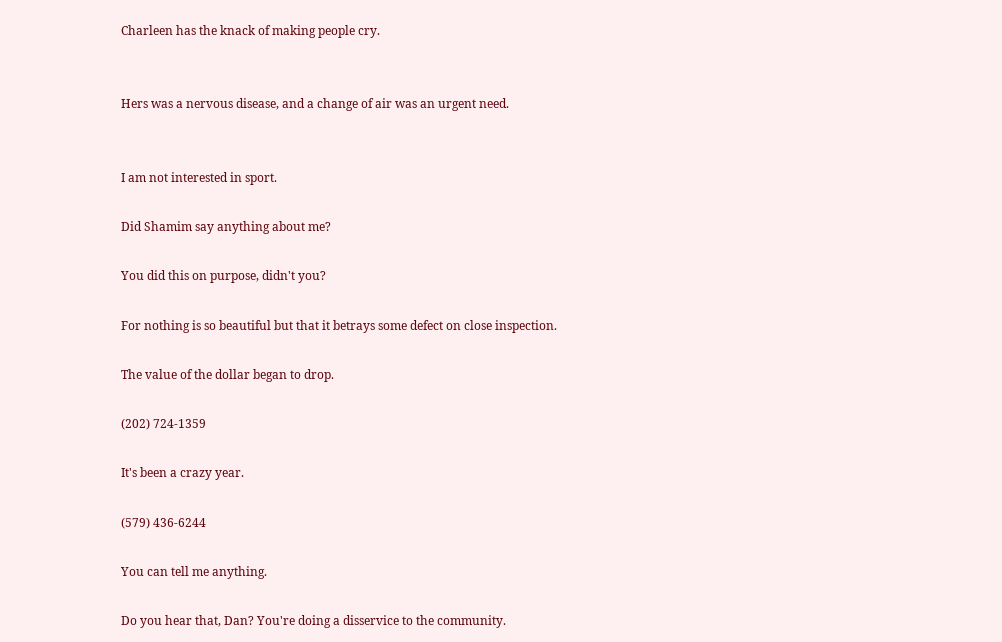Charleen has the knack of making people cry.


Hers was a nervous disease, and a change of air was an urgent need.


I am not interested in sport.

Did Shamim say anything about me?

You did this on purpose, didn't you?

For nothing is so beautiful but that it betrays some defect on close inspection.

The value of the dollar began to drop.

(202) 724-1359

It's been a crazy year.

(579) 436-6244

You can tell me anything.

Do you hear that, Dan? You're doing a disservice to the community.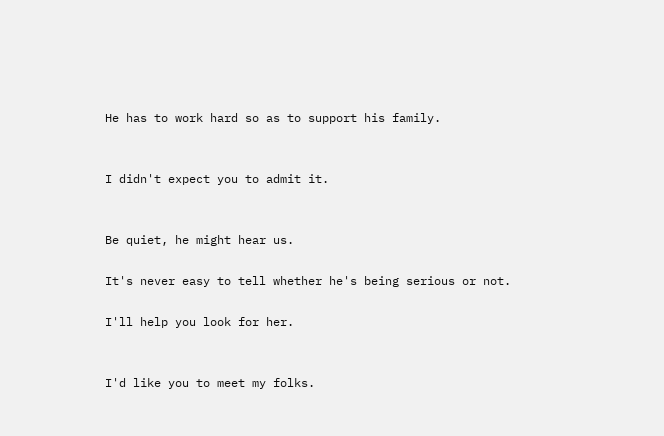He has to work hard so as to support his family.


I didn't expect you to admit it.


Be quiet, he might hear us.

It's never easy to tell whether he's being serious or not.

I'll help you look for her.


I'd like you to meet my folks.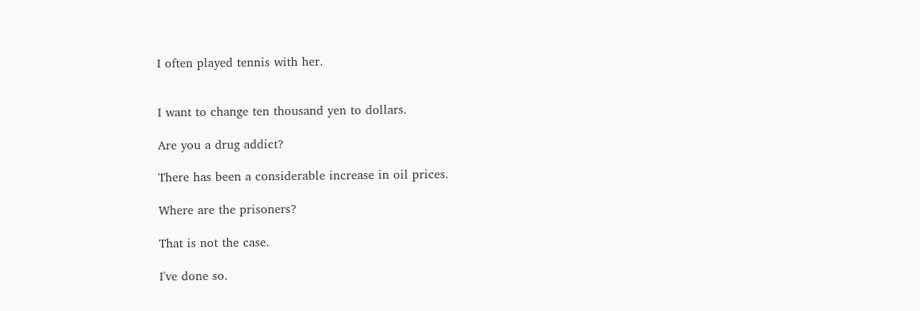I often played tennis with her.


I want to change ten thousand yen to dollars.

Are you a drug addict?

There has been a considerable increase in oil prices.

Where are the prisoners?

That is not the case.

I've done so.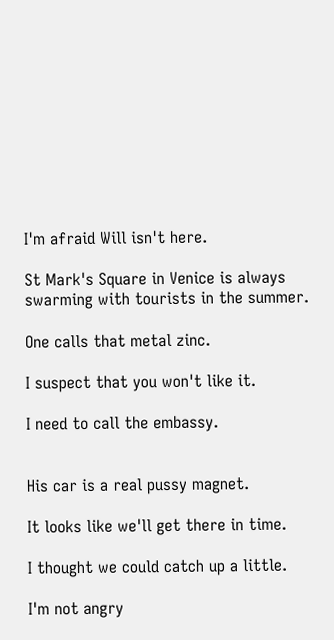I'm afraid Will isn't here.

St Mark's Square in Venice is always swarming with tourists in the summer.

One calls that metal zinc.

I suspect that you won't like it.

I need to call the embassy.


His car is a real pussy magnet.

It looks like we'll get there in time.

I thought we could catch up a little.

I'm not angry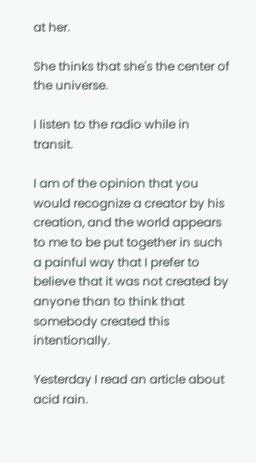at her.

She thinks that she's the center of the universe.

I listen to the radio while in transit.

I am of the opinion that you would recognize a creator by his creation, and the world appears to me to be put together in such a painful way that I prefer to believe that it was not created by anyone than to think that somebody created this intentionally.

Yesterday I read an article about acid rain.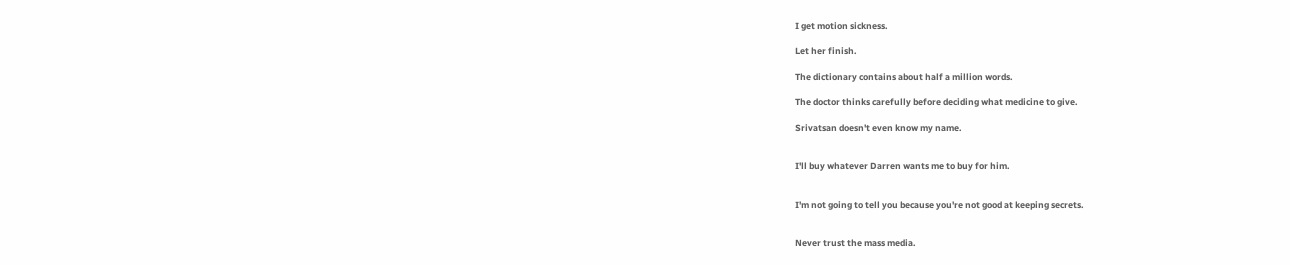I get motion sickness.

Let her finish.

The dictionary contains about half a million words.

The doctor thinks carefully before deciding what medicine to give.

Srivatsan doesn't even know my name.


I'll buy whatever Darren wants me to buy for him.


I'm not going to tell you because you're not good at keeping secrets.


Never trust the mass media.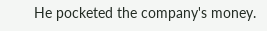He pocketed the company's money.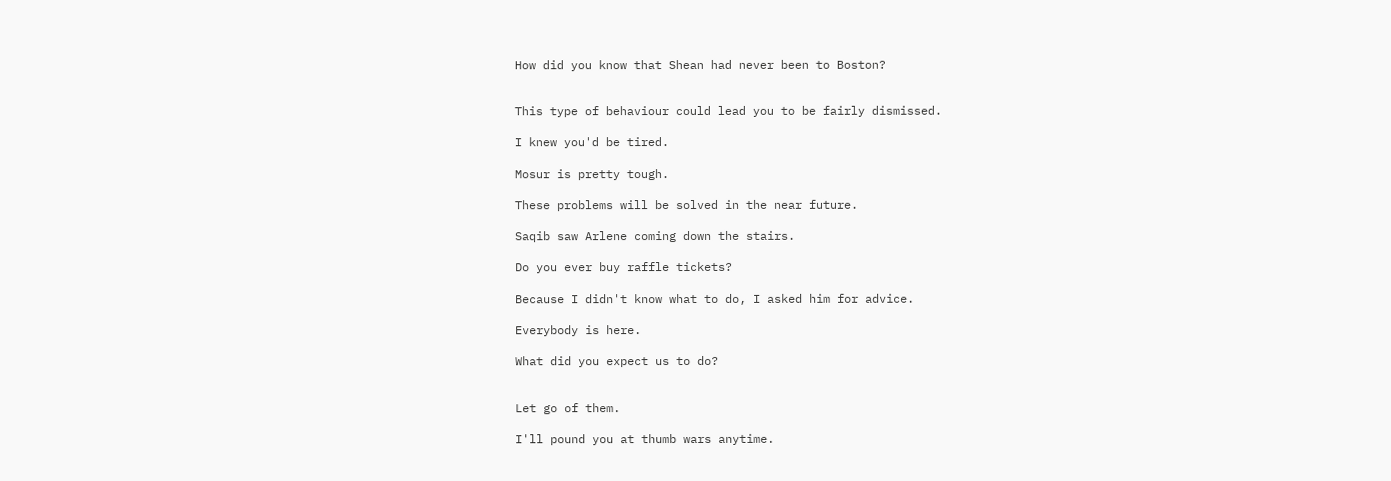How did you know that Shean had never been to Boston?


This type of behaviour could lead you to be fairly dismissed.

I knew you'd be tired.

Mosur is pretty tough.

These problems will be solved in the near future.

Saqib saw Arlene coming down the stairs.

Do you ever buy raffle tickets?

Because I didn't know what to do, I asked him for advice.

Everybody is here.

What did you expect us to do?


Let go of them.

I'll pound you at thumb wars anytime.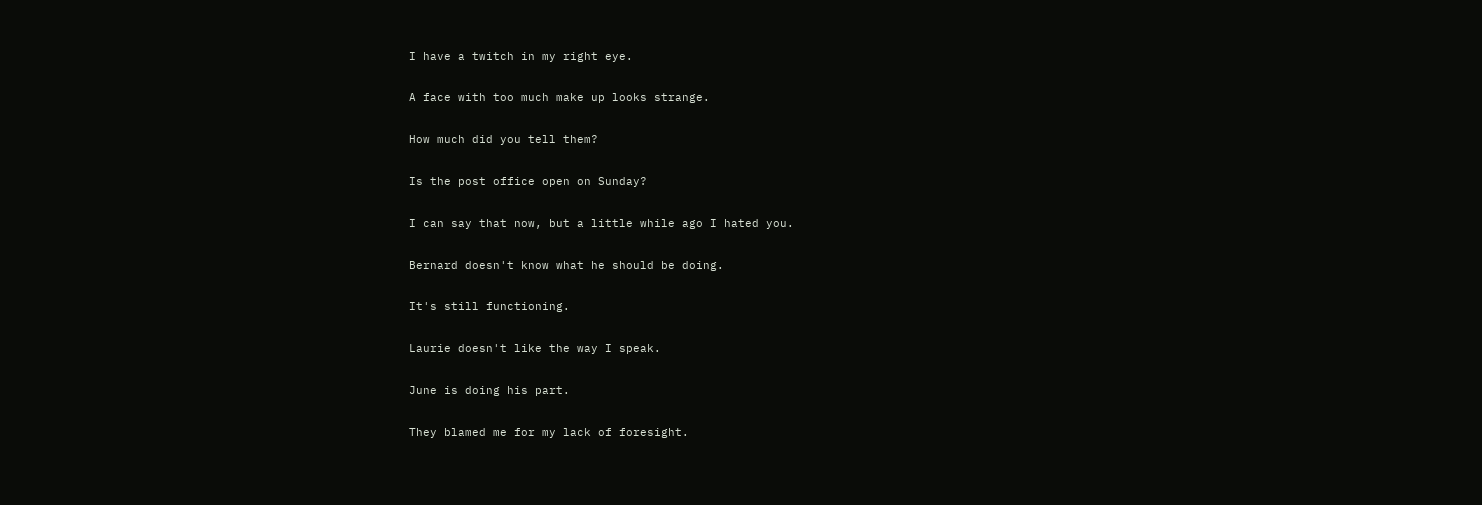I have a twitch in my right eye.

A face with too much make up looks strange.

How much did you tell them?

Is the post office open on Sunday?

I can say that now, but a little while ago I hated you.

Bernard doesn't know what he should be doing.

It's still functioning.

Laurie doesn't like the way I speak.

June is doing his part.

They blamed me for my lack of foresight.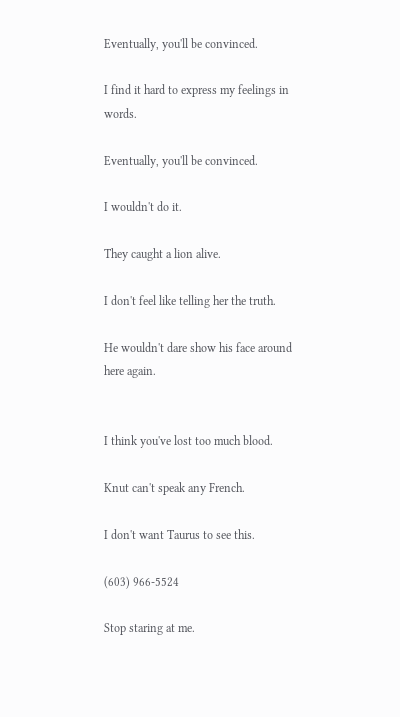Eventually, you'll be convinced.

I find it hard to express my feelings in words.

Eventually, you'll be convinced.

I wouldn't do it.

They caught a lion alive.

I don't feel like telling her the truth.

He wouldn't dare show his face around here again.


I think you've lost too much blood.

Knut can't speak any French.

I don't want Taurus to see this.

(603) 966-5524

Stop staring at me.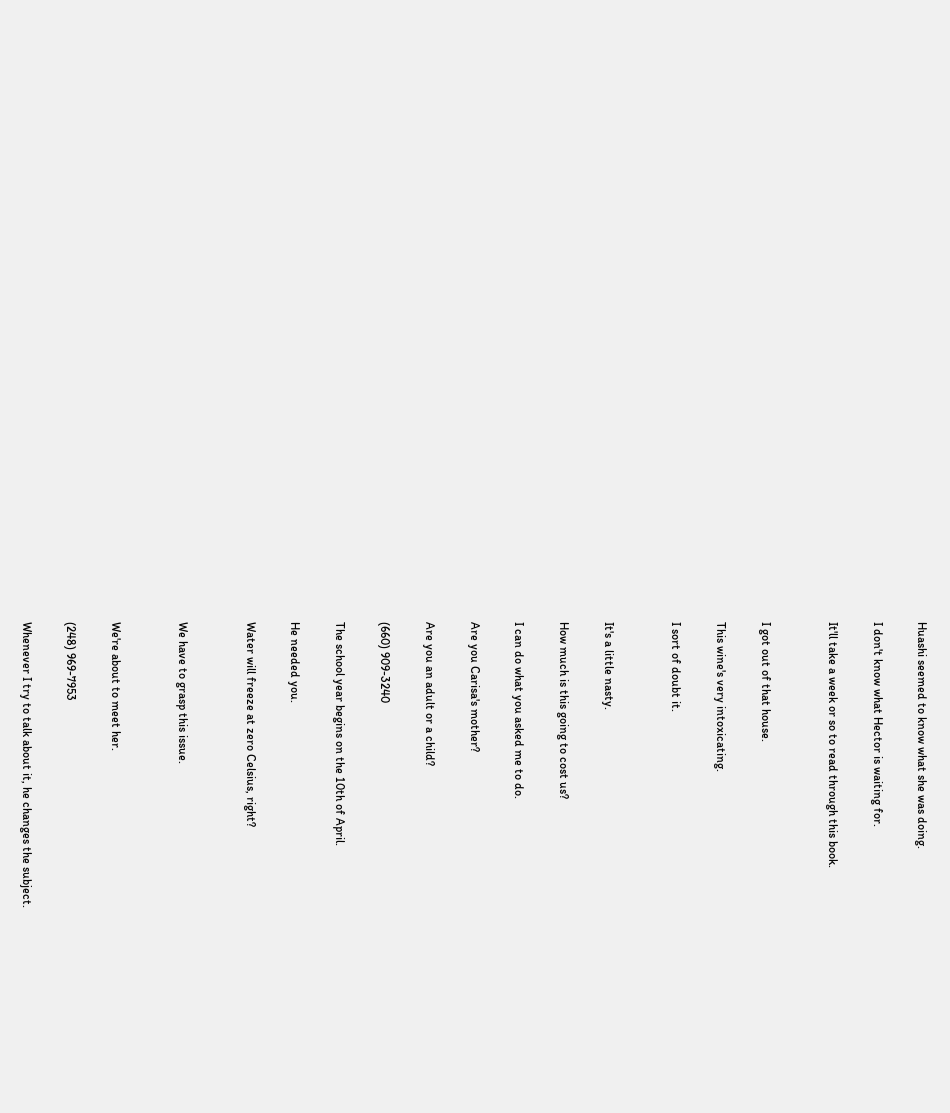Huashi seemed to know what she was doing.

I don't know what Hector is waiting for.

It'll take a week or so to read through this book.


I got out of that house.

This wine's very intoxicating.

I sort of doubt it.


It's a little nasty.

How much is this going to cost us?

I can do what you asked me to do.

Are you Carisa's mother?

Are you an adult or a child?

(660) 909-3240

The school year begins on the 10th of April.

He needed you.

Water will freeze at zero Celsius, right?


We have to grasp this issue.


We're about to meet her.

(248) 969-7953

Whenever I try to talk about it, he changes the subject.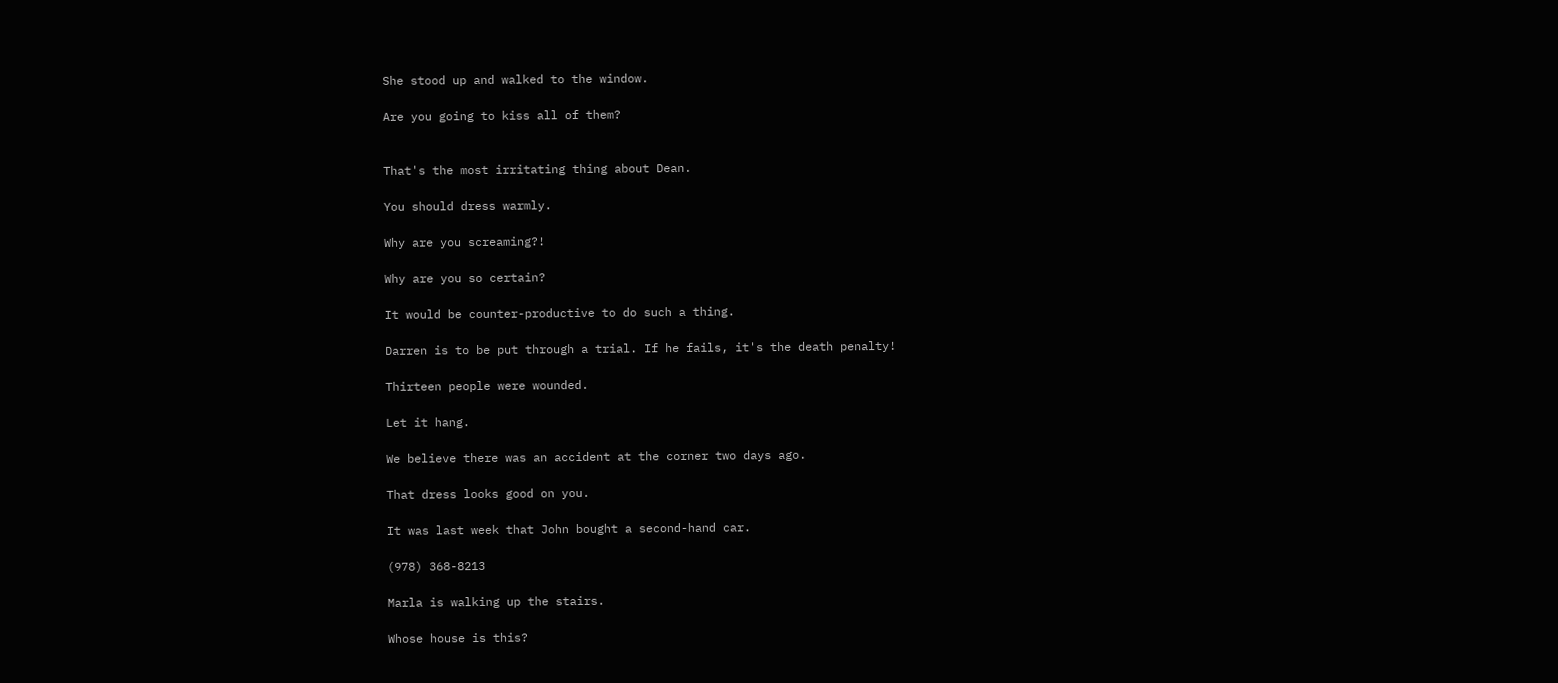She stood up and walked to the window.

Are you going to kiss all of them?


That's the most irritating thing about Dean.

You should dress warmly.

Why are you screaming?!

Why are you so certain?

It would be counter-productive to do such a thing.

Darren is to be put through a trial. If he fails, it's the death penalty!

Thirteen people were wounded.

Let it hang.

We believe there was an accident at the corner two days ago.

That dress looks good on you.

It was last week that John bought a second-hand car.

(978) 368-8213

Marla is walking up the stairs.

Whose house is this?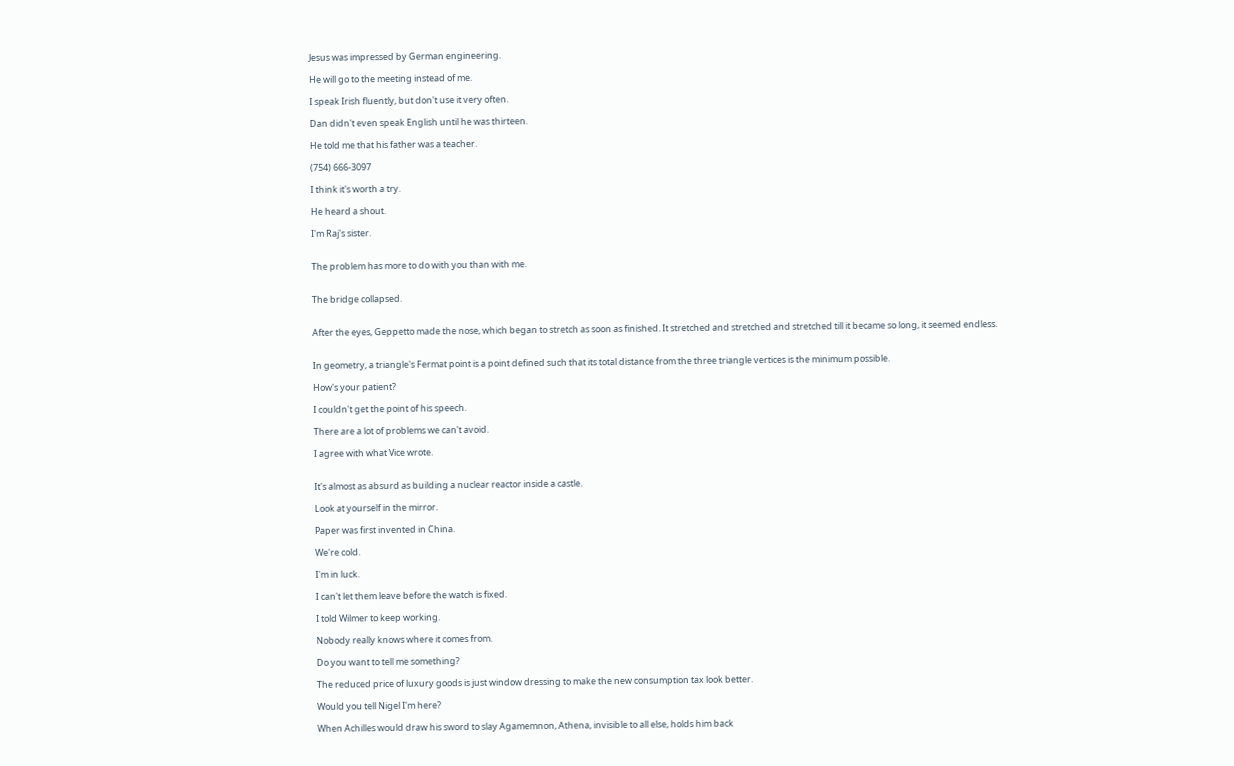Jesus was impressed by German engineering.

He will go to the meeting instead of me.

I speak Irish fluently, but don't use it very often.

Dan didn't even speak English until he was thirteen.

He told me that his father was a teacher.

(754) 666-3097

I think it's worth a try.

He heard a shout.

I'm Raj's sister.


The problem has more to do with you than with me.


The bridge collapsed.


After the eyes, Geppetto made the nose, which began to stretch as soon as finished. It stretched and stretched and stretched till it became so long, it seemed endless.


In geometry, a triangle's Fermat point is a point defined such that its total distance from the three triangle vertices is the minimum possible.

How's your patient?

I couldn't get the point of his speech.

There are a lot of problems we can't avoid.

I agree with what Vice wrote.


It's almost as absurd as building a nuclear reactor inside a castle.

Look at yourself in the mirror.

Paper was first invented in China.

We're cold.

I'm in luck.

I can't let them leave before the watch is fixed.

I told Wilmer to keep working.

Nobody really knows where it comes from.

Do you want to tell me something?

The reduced price of luxury goods is just window dressing to make the new consumption tax look better.

Would you tell Nigel I'm here?

When Achilles would draw his sword to slay Agamemnon, Athena, invisible to all else, holds him back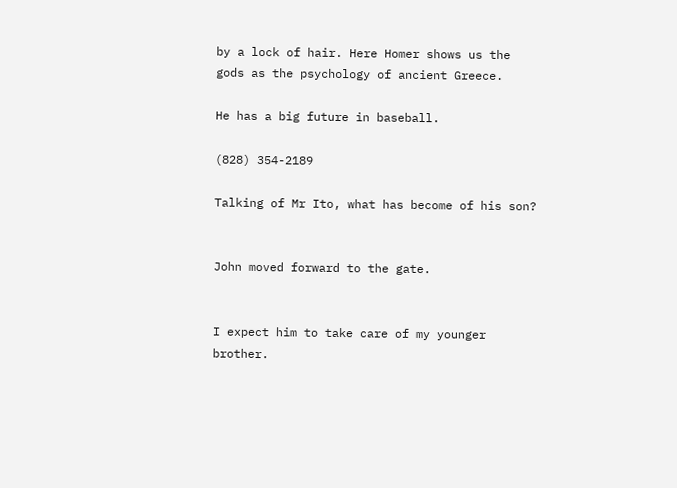by a lock of hair. Here Homer shows us the gods as the psychology of ancient Greece.

He has a big future in baseball.

(828) 354-2189

Talking of Mr Ito, what has become of his son?


John moved forward to the gate.


I expect him to take care of my younger brother.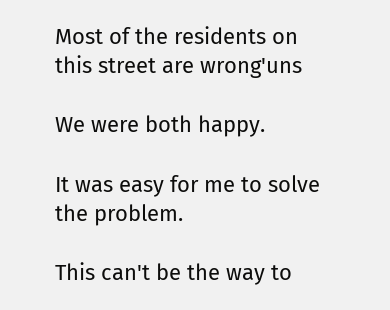Most of the residents on this street are wrong'uns

We were both happy.

It was easy for me to solve the problem.

This can't be the way to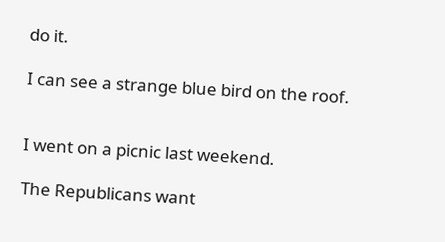do it.

I can see a strange blue bird on the roof.


I went on a picnic last weekend.

The Republicans want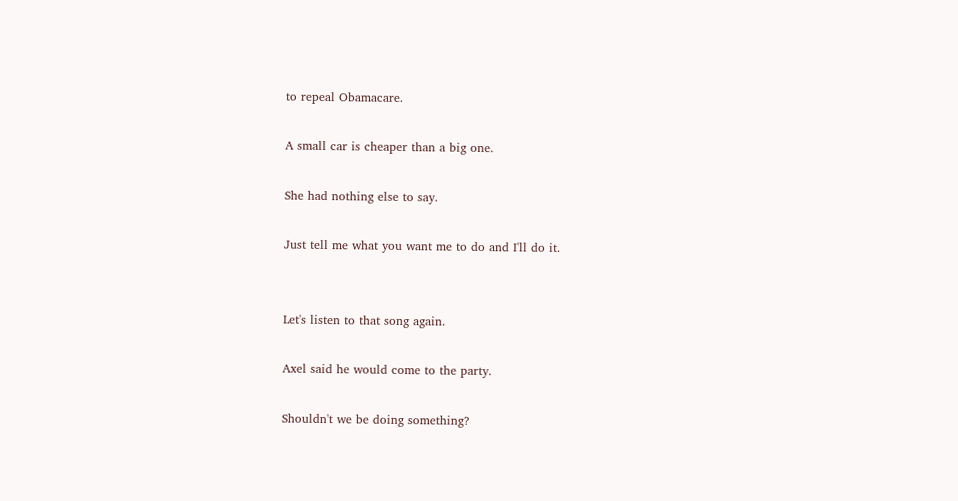to repeal Obamacare.

A small car is cheaper than a big one.

She had nothing else to say.

Just tell me what you want me to do and I'll do it.


Let's listen to that song again.

Axel said he would come to the party.

Shouldn't we be doing something?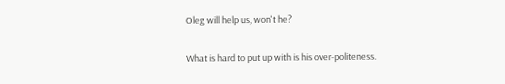Oleg will help us, won't he?

What is hard to put up with is his over-politeness.